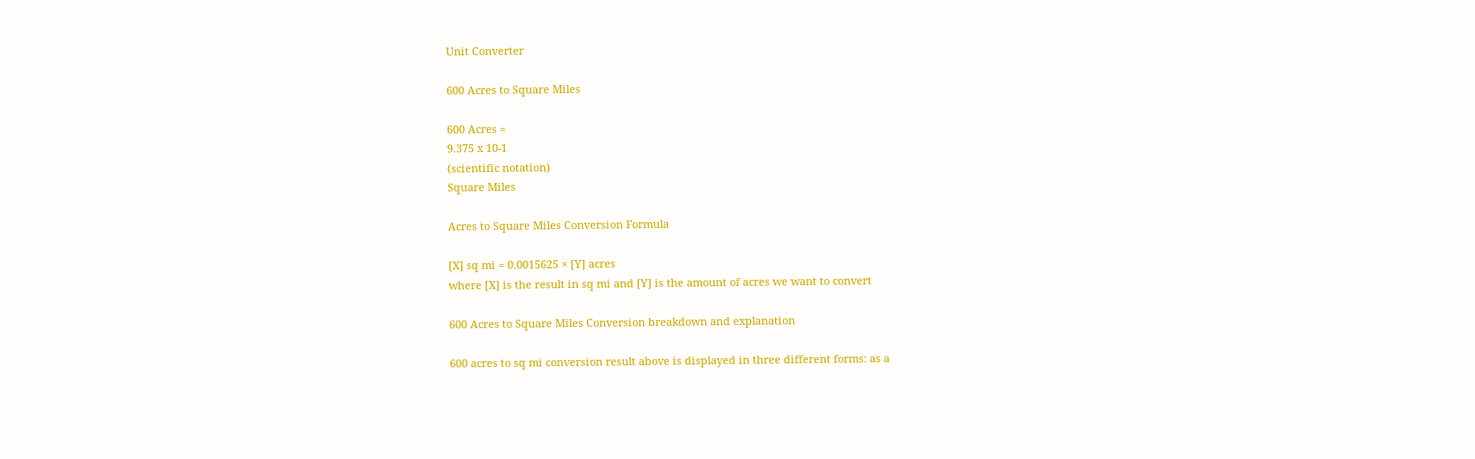Unit Converter

600 Acres to Square Miles

600 Acres =
9.375 x 10-1
(scientific notation)
Square Miles

Acres to Square Miles Conversion Formula

[X] sq mi = 0.0015625 × [Y] acres
where [X] is the result in sq mi and [Y] is the amount of acres we want to convert

600 Acres to Square Miles Conversion breakdown and explanation

600 acres to sq mi conversion result above is displayed in three different forms: as a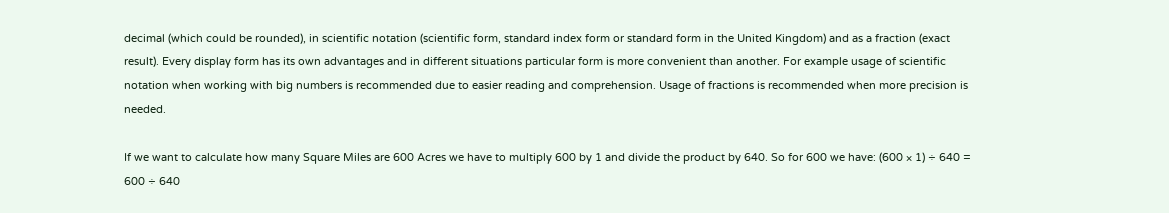decimal (which could be rounded), in scientific notation (scientific form, standard index form or standard form in the United Kingdom) and as a fraction (exact result). Every display form has its own advantages and in different situations particular form is more convenient than another. For example usage of scientific notation when working with big numbers is recommended due to easier reading and comprehension. Usage of fractions is recommended when more precision is needed.

If we want to calculate how many Square Miles are 600 Acres we have to multiply 600 by 1 and divide the product by 640. So for 600 we have: (600 × 1) ÷ 640 = 600 ÷ 640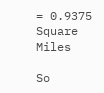= 0.9375 Square Miles

So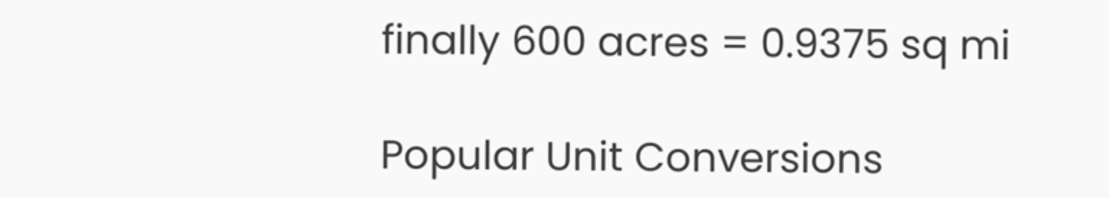finally 600 acres = 0.9375 sq mi

Popular Unit Conversions